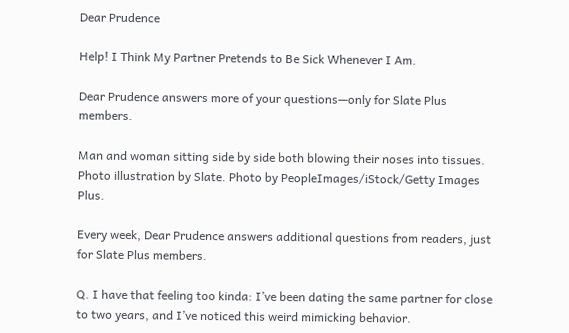Dear Prudence

Help! I Think My Partner Pretends to Be Sick Whenever I Am.

Dear Prudence answers more of your questions—only for Slate Plus members.

Man and woman sitting side by side both blowing their noses into tissues.
Photo illustration by Slate. Photo by PeopleImages/iStock/Getty Images Plus.

Every week, Dear Prudence answers additional questions from readers, just for Slate Plus members.

Q. I have that feeling too kinda: I’ve been dating the same partner for close to two years, and I’ve noticed this weird mimicking behavior.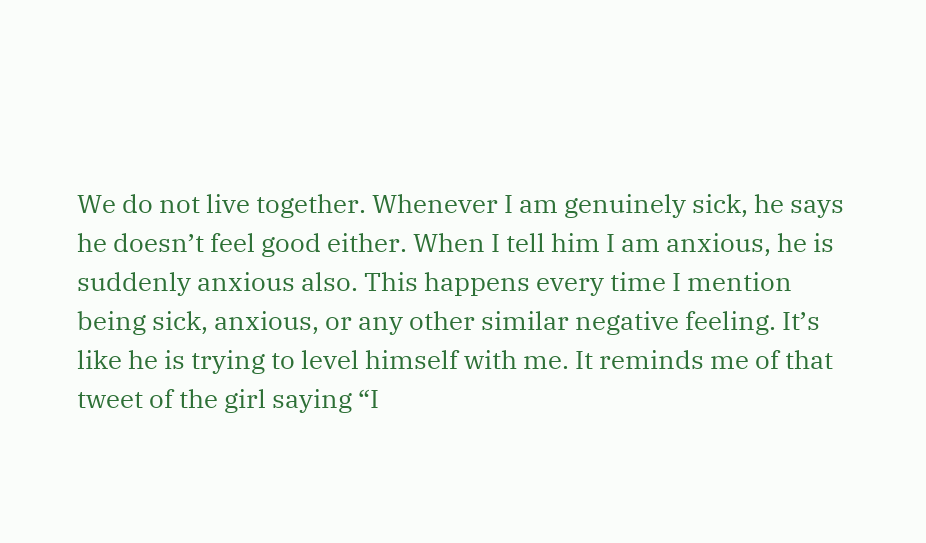We do not live together. Whenever I am genuinely sick, he says he doesn’t feel good either. When I tell him I am anxious, he is suddenly anxious also. This happens every time I mention being sick, anxious, or any other similar negative feeling. It’s like he is trying to level himself with me. It reminds me of that tweet of the girl saying “I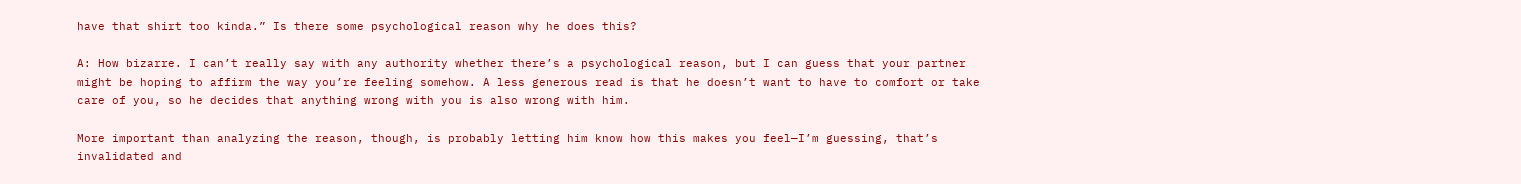have that shirt too kinda.” Is there some psychological reason why he does this?

A: How bizarre. I can’t really say with any authority whether there’s a psychological reason, but I can guess that your partner might be hoping to affirm the way you’re feeling somehow. A less generous read is that he doesn’t want to have to comfort or take care of you, so he decides that anything wrong with you is also wrong with him.

More important than analyzing the reason, though, is probably letting him know how this makes you feel—I’m guessing, that’s invalidated and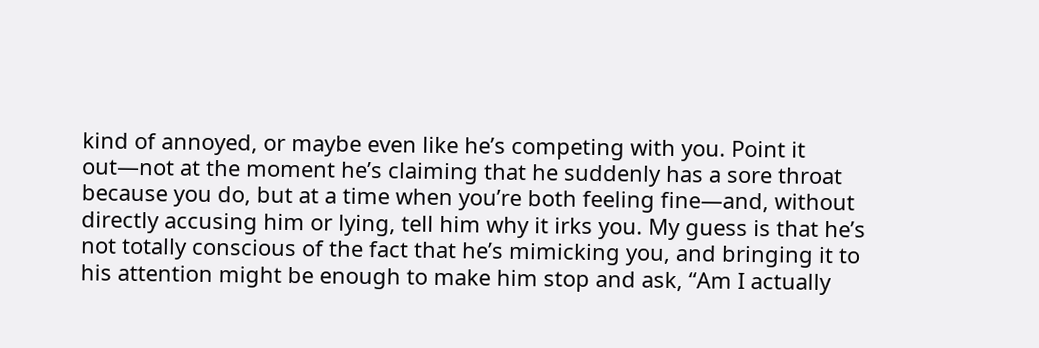kind of annoyed, or maybe even like he’s competing with you. Point it out—not at the moment he’s claiming that he suddenly has a sore throat because you do, but at a time when you’re both feeling fine—and, without directly accusing him or lying, tell him why it irks you. My guess is that he’s not totally conscious of the fact that he’s mimicking you, and bringing it to his attention might be enough to make him stop and ask, “Am I actually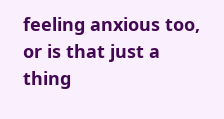feeling anxious too, or is that just a thing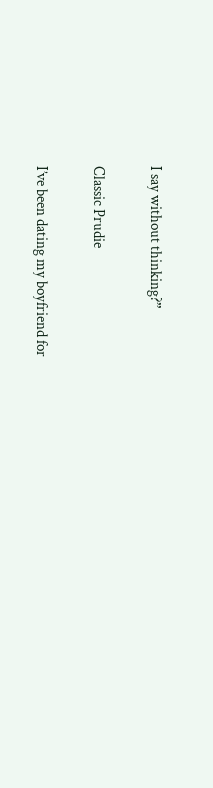I say without thinking?”

Classic Prudie

I’ve been dating my boyfriend for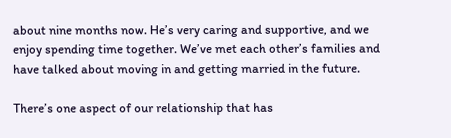about nine months now. He’s very caring and supportive, and we enjoy spending time together. We’ve met each other’s families and have talked about moving in and getting married in the future.

There’s one aspect of our relationship that has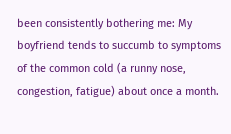been consistently bothering me: My boyfriend tends to succumb to symptoms of the common cold (a runny nose, congestion, fatigue) about once a month.